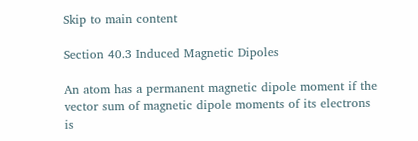Skip to main content

Section 40.3 Induced Magnetic Dipoles

An atom has a permanent magnetic dipole moment if the vector sum of magnetic dipole moments of its electrons is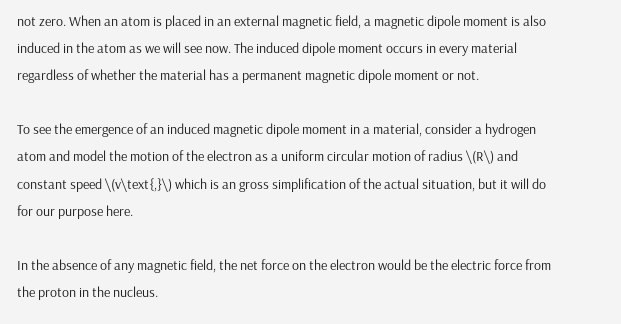not zero. When an atom is placed in an external magnetic field, a magnetic dipole moment is also induced in the atom as we will see now. The induced dipole moment occurs in every material regardless of whether the material has a permanent magnetic dipole moment or not.

To see the emergence of an induced magnetic dipole moment in a material, consider a hydrogen atom and model the motion of the electron as a uniform circular motion of radius \(R\) and constant speed \(v\text{,}\) which is an gross simplification of the actual situation, but it will do for our purpose here.

In the absence of any magnetic field, the net force on the electron would be the electric force from the proton in the nucleus.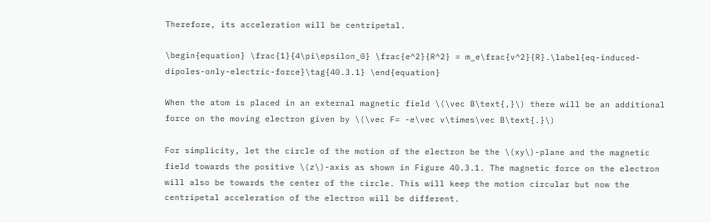Therefore, its acceleration will be centripetal.

\begin{equation} \frac{1}{4\pi\epsilon_0} \frac{e^2}{R^2} = m_e\frac{v^2}{R}.\label{eq-induced-dipoles-only-electric-force}\tag{40.3.1} \end{equation}

When the atom is placed in an external magnetic field \(\vec B\text{,}\) there will be an additional force on the moving electron given by \(\vec F= -e\vec v\times\vec B\text{.}\)

For simplicity, let the circle of the motion of the electron be the \(xy\)-plane and the magnetic field towards the positive \(z\)-axis as shown in Figure 40.3.1. The magnetic force on the electron will also be towards the center of the circle. This will keep the motion circular but now the centripetal acceleration of the electron will be different.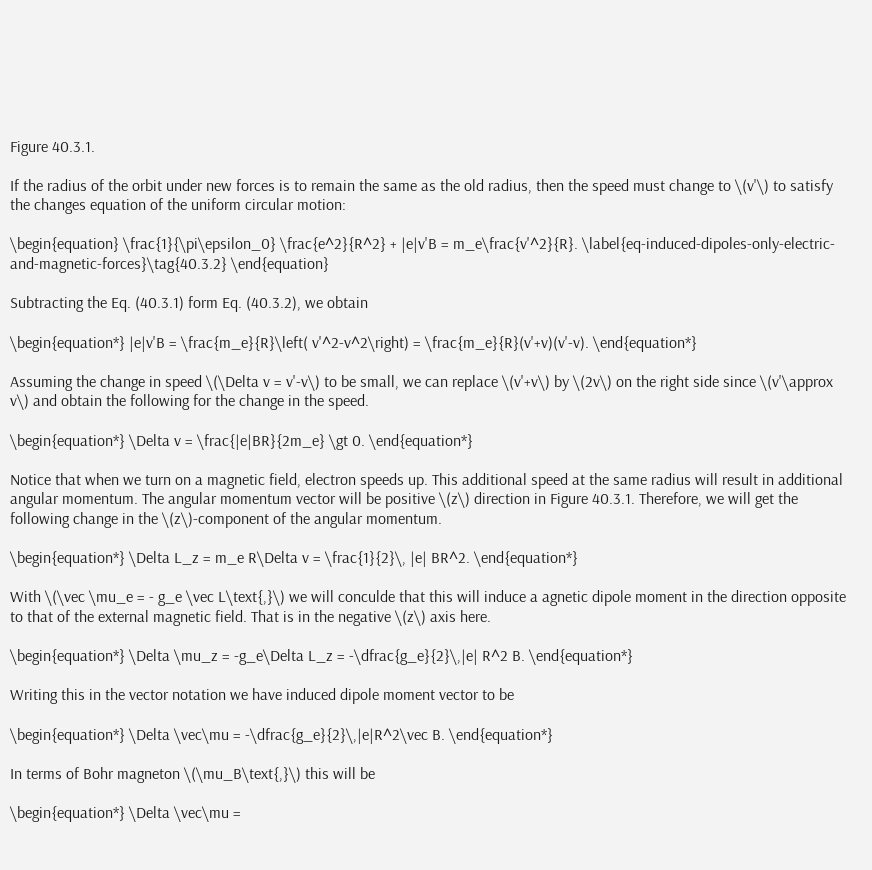Figure 40.3.1.

If the radius of the orbit under new forces is to remain the same as the old radius, then the speed must change to \(v'\) to satisfy the changes equation of the uniform circular motion:

\begin{equation} \frac{1}{\pi\epsilon_0} \frac{e^2}{R^2} + |e|v'B = m_e\frac{v'^2}{R}. \label{eq-induced-dipoles-only-electric-and-magnetic-forces}\tag{40.3.2} \end{equation}

Subtracting the Eq. (40.3.1) form Eq. (40.3.2), we obtain

\begin{equation*} |e|v'B = \frac{m_e}{R}\left( v'^2-v^2\right) = \frac{m_e}{R}(v'+v)(v'-v). \end{equation*}

Assuming the change in speed \(\Delta v = v'-v\) to be small, we can replace \(v'+v\) by \(2v\) on the right side since \(v'\approx v\) and obtain the following for the change in the speed.

\begin{equation*} \Delta v = \frac{|e|BR}{2m_e} \gt 0. \end{equation*}

Notice that when we turn on a magnetic field, electron speeds up. This additional speed at the same radius will result in additional angular momentum. The angular momentum vector will be positive \(z\) direction in Figure 40.3.1. Therefore, we will get the following change in the \(z\)-component of the angular momentum.

\begin{equation*} \Delta L_z = m_e R\Delta v = \frac{1}{2}\, |e| BR^2. \end{equation*}

With \(\vec \mu_e = - g_e \vec L\text{,}\) we will conculde that this will induce a agnetic dipole moment in the direction opposite to that of the external magnetic field. That is in the negative \(z\) axis here.

\begin{equation*} \Delta \mu_z = -g_e\Delta L_z = -\dfrac{g_e}{2}\,|e| R^2 B. \end{equation*}

Writing this in the vector notation we have induced dipole moment vector to be

\begin{equation*} \Delta \vec\mu = -\dfrac{g_e}{2}\,|e|R^2\vec B. \end{equation*}

In terms of Bohr magneton \(\mu_B\text{,}\) this will be

\begin{equation*} \Delta \vec\mu =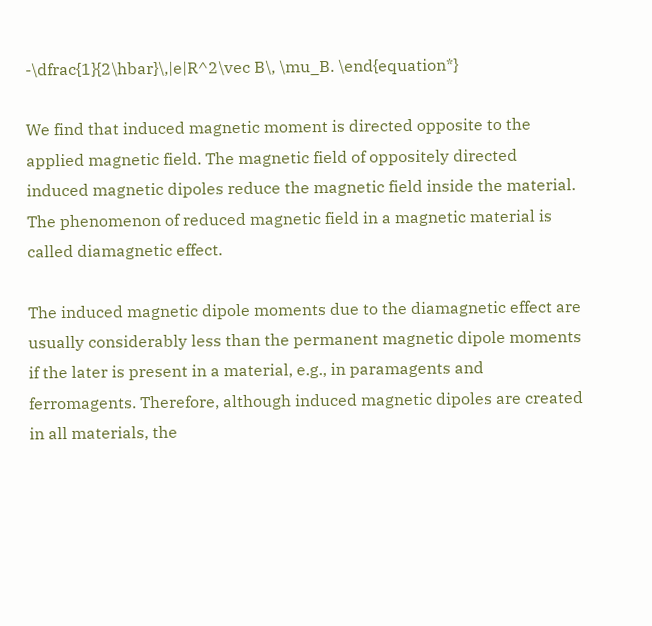-\dfrac{1}{2\hbar}\,|e|R^2\vec B\, \mu_B. \end{equation*}

We find that induced magnetic moment is directed opposite to the applied magnetic field. The magnetic field of oppositely directed induced magnetic dipoles reduce the magnetic field inside the material. The phenomenon of reduced magnetic field in a magnetic material is called diamagnetic effect.

The induced magnetic dipole moments due to the diamagnetic effect are usually considerably less than the permanent magnetic dipole moments if the later is present in a material, e.g., in paramagents and ferromagents. Therefore, although induced magnetic dipoles are created in all materials, the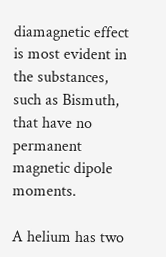diamagnetic effect is most evident in the substances, such as Bismuth, that have no permanent magnetic dipole moments.

A helium has two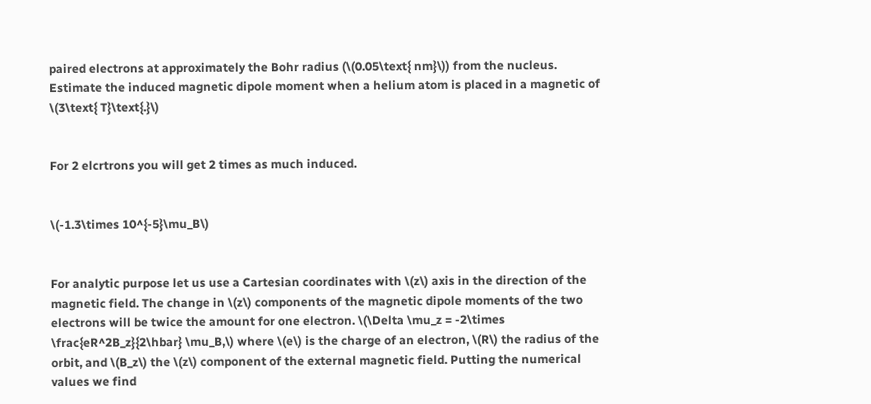paired electrons at approximately the Bohr radius (\(0.05\text{ nm}\)) from the nucleus. Estimate the induced magnetic dipole moment when a helium atom is placed in a magnetic of \(3\text{ T}\text{.}\)


For 2 elcrtrons you will get 2 times as much induced.


\(-1.3\times 10^{-5}\mu_B\)


For analytic purpose let us use a Cartesian coordinates with \(z\) axis in the direction of the magnetic field. The change in \(z\) components of the magnetic dipole moments of the two electrons will be twice the amount for one electron. \(\Delta \mu_z = -2\times \frac{eR^2B_z}{2\hbar} \mu_B,\) where \(e\) is the charge of an electron, \(R\) the radius of the orbit, and \(B_z\) the \(z\) component of the external magnetic field. Putting the numerical values we find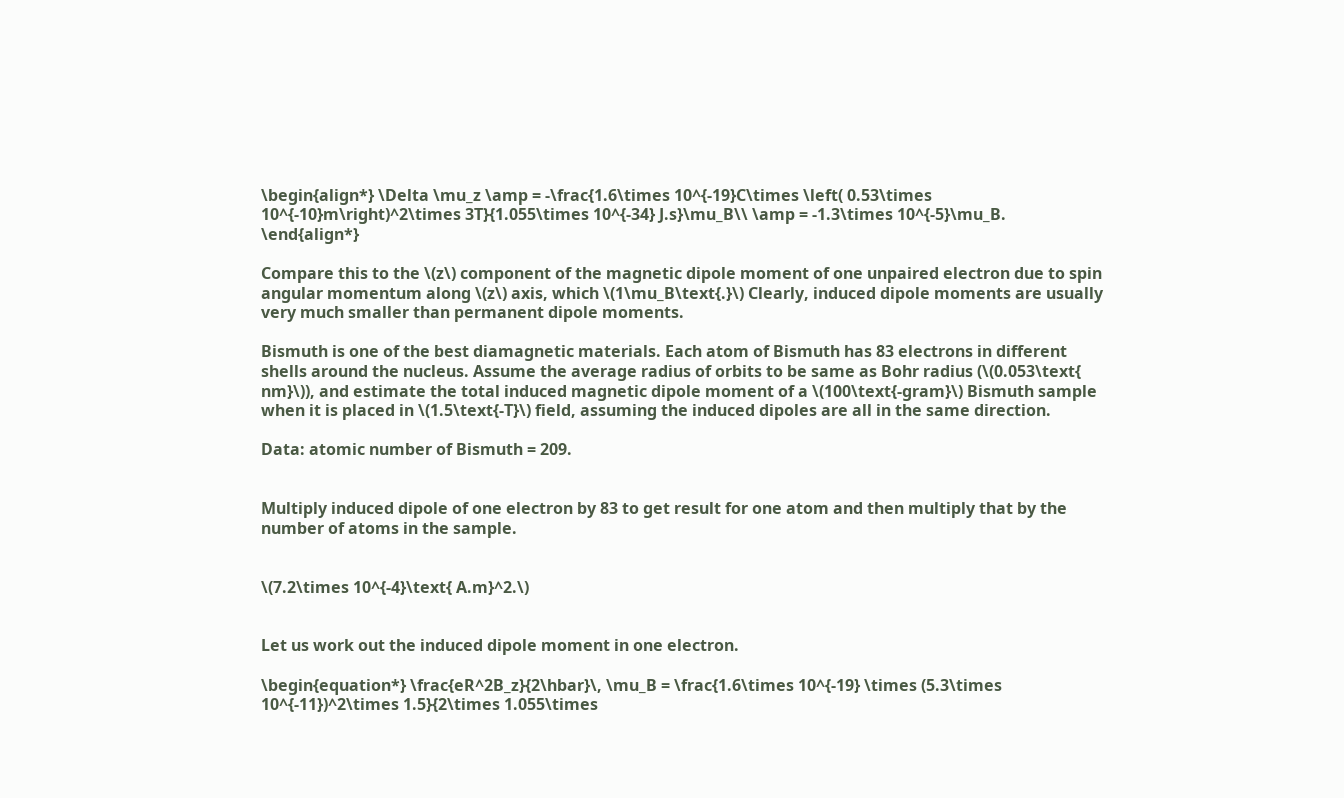\begin{align*} \Delta \mu_z \amp = -\frac{1.6\times 10^{-19}C\times \left( 0.53\times 10^{-10}m\right)^2\times 3T}{1.055\times 10^{-34} J.s}\mu_B\\ \amp = -1.3\times 10^{-5}\mu_B. \end{align*}

Compare this to the \(z\) component of the magnetic dipole moment of one unpaired electron due to spin angular momentum along \(z\) axis, which \(1\mu_B\text{.}\) Clearly, induced dipole moments are usually very much smaller than permanent dipole moments.

Bismuth is one of the best diamagnetic materials. Each atom of Bismuth has 83 electrons in different shells around the nucleus. Assume the average radius of orbits to be same as Bohr radius (\(0.053\text{ nm}\)), and estimate the total induced magnetic dipole moment of a \(100\text{-gram}\) Bismuth sample when it is placed in \(1.5\text{-T}\) field, assuming the induced dipoles are all in the same direction.

Data: atomic number of Bismuth = 209.


Multiply induced dipole of one electron by 83 to get result for one atom and then multiply that by the number of atoms in the sample.


\(7.2\times 10^{-4}\text{ A.m}^2.\)


Let us work out the induced dipole moment in one electron.

\begin{equation*} \frac{eR^2B_z}{2\hbar}\, \mu_B = \frac{1.6\times 10^{-19} \times (5.3\times 10^{-11})^2\times 1.5}{2\times 1.055\times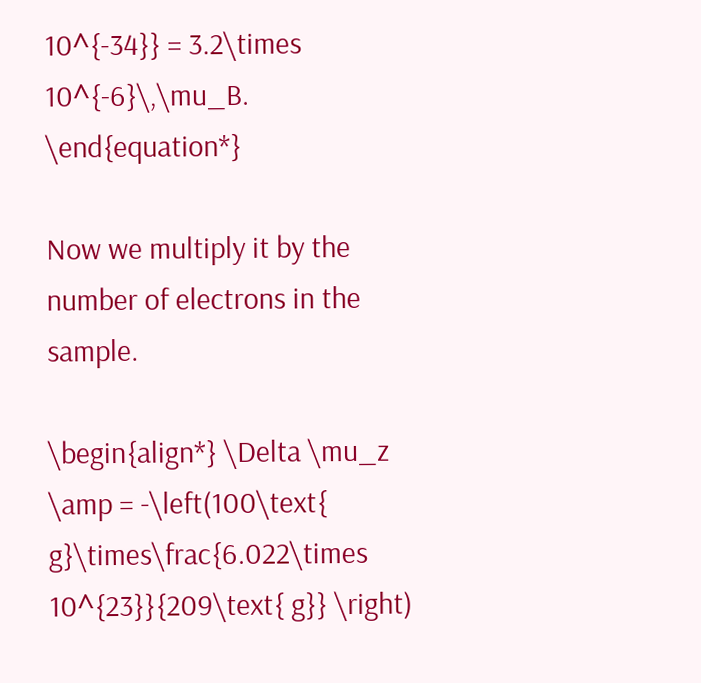10^{-34}} = 3.2\times 10^{-6}\,\mu_B. \end{equation*}

Now we multiply it by the number of electrons in the sample.

\begin{align*} \Delta \mu_z \amp = -\left(100\text{ g}\times\frac{6.022\times 10^{23}}{209\text{ g}} \right)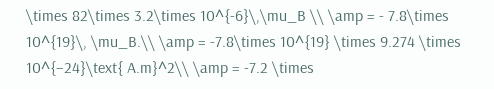\times 82\times 3.2\times 10^{-6}\,\mu_B \\ \amp = - 7.8\times 10^{19}\, \mu_B.\\ \amp = -7.8\times 10^{19} \times 9.274 \times 10^{−24}\text{ A.m}^2\\ \amp = -7.2 \times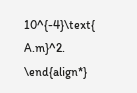10^{-4}\text{ A.m}^2. \end{align*}